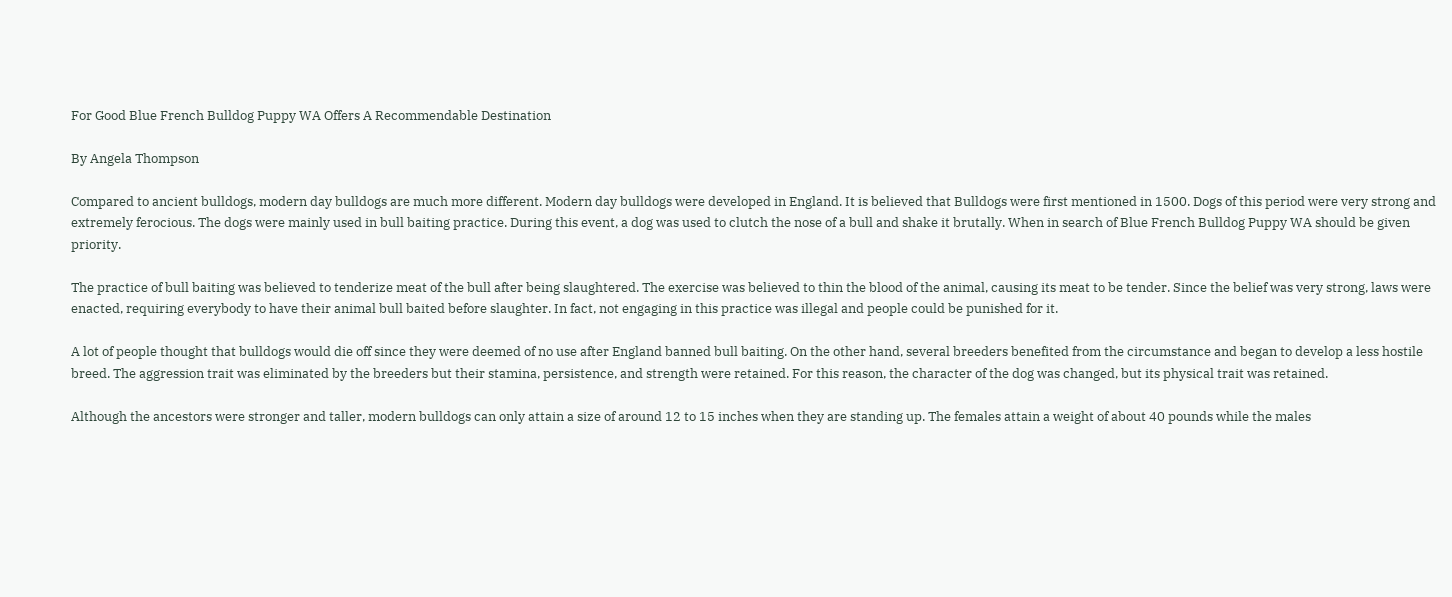For Good Blue French Bulldog Puppy WA Offers A Recommendable Destination

By Angela Thompson

Compared to ancient bulldogs, modern day bulldogs are much more different. Modern day bulldogs were developed in England. It is believed that Bulldogs were first mentioned in 1500. Dogs of this period were very strong and extremely ferocious. The dogs were mainly used in bull baiting practice. During this event, a dog was used to clutch the nose of a bull and shake it brutally. When in search of Blue French Bulldog Puppy WA should be given priority.

The practice of bull baiting was believed to tenderize meat of the bull after being slaughtered. The exercise was believed to thin the blood of the animal, causing its meat to be tender. Since the belief was very strong, laws were enacted, requiring everybody to have their animal bull baited before slaughter. In fact, not engaging in this practice was illegal and people could be punished for it.

A lot of people thought that bulldogs would die off since they were deemed of no use after England banned bull baiting. On the other hand, several breeders benefited from the circumstance and began to develop a less hostile breed. The aggression trait was eliminated by the breeders but their stamina, persistence, and strength were retained. For this reason, the character of the dog was changed, but its physical trait was retained.

Although the ancestors were stronger and taller, modern bulldogs can only attain a size of around 12 to 15 inches when they are standing up. The females attain a weight of about 40 pounds while the males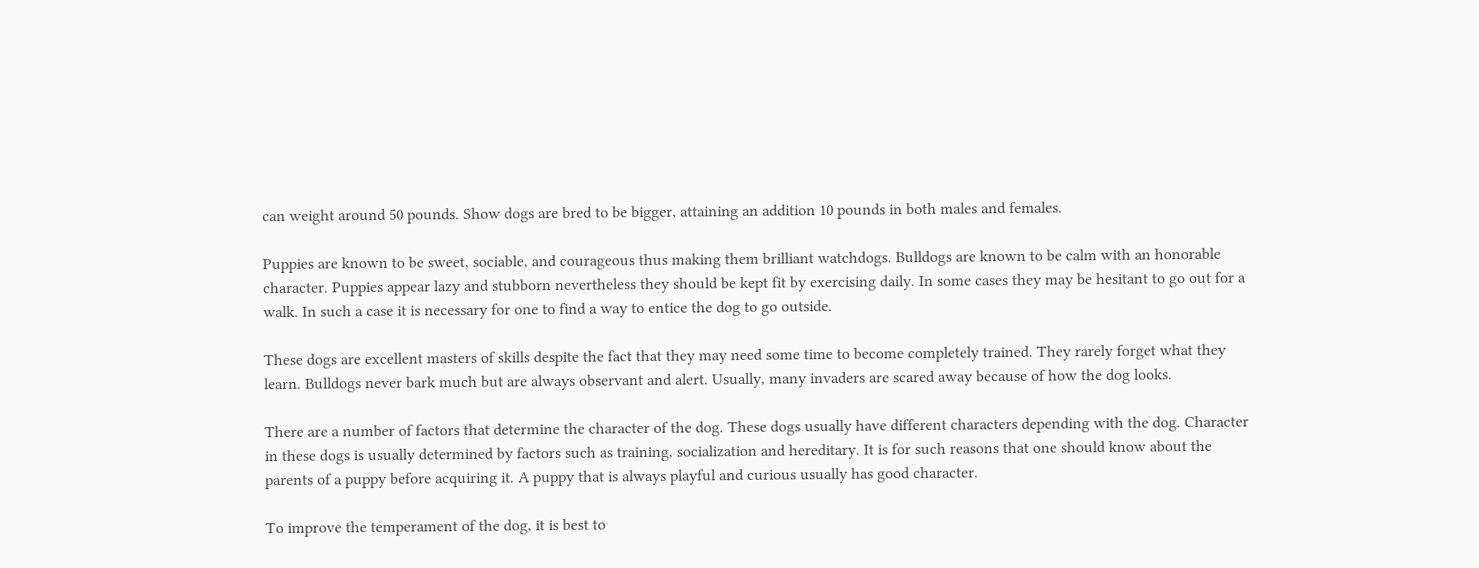can weight around 50 pounds. Show dogs are bred to be bigger, attaining an addition 10 pounds in both males and females.

Puppies are known to be sweet, sociable, and courageous thus making them brilliant watchdogs. Bulldogs are known to be calm with an honorable character. Puppies appear lazy and stubborn nevertheless they should be kept fit by exercising daily. In some cases they may be hesitant to go out for a walk. In such a case it is necessary for one to find a way to entice the dog to go outside.

These dogs are excellent masters of skills despite the fact that they may need some time to become completely trained. They rarely forget what they learn. Bulldogs never bark much but are always observant and alert. Usually, many invaders are scared away because of how the dog looks.

There are a number of factors that determine the character of the dog. These dogs usually have different characters depending with the dog. Character in these dogs is usually determined by factors such as training, socialization and hereditary. It is for such reasons that one should know about the parents of a puppy before acquiring it. A puppy that is always playful and curious usually has good character.

To improve the temperament of the dog, it is best to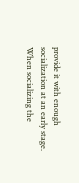provide it with enough socialization at an early stage. When socializing the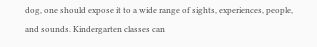dog, one should expose it to a wide range of sights, experiences, people, and sounds. Kindergarten classes can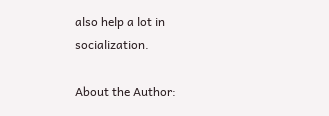also help a lot in socialization.

About the Author: